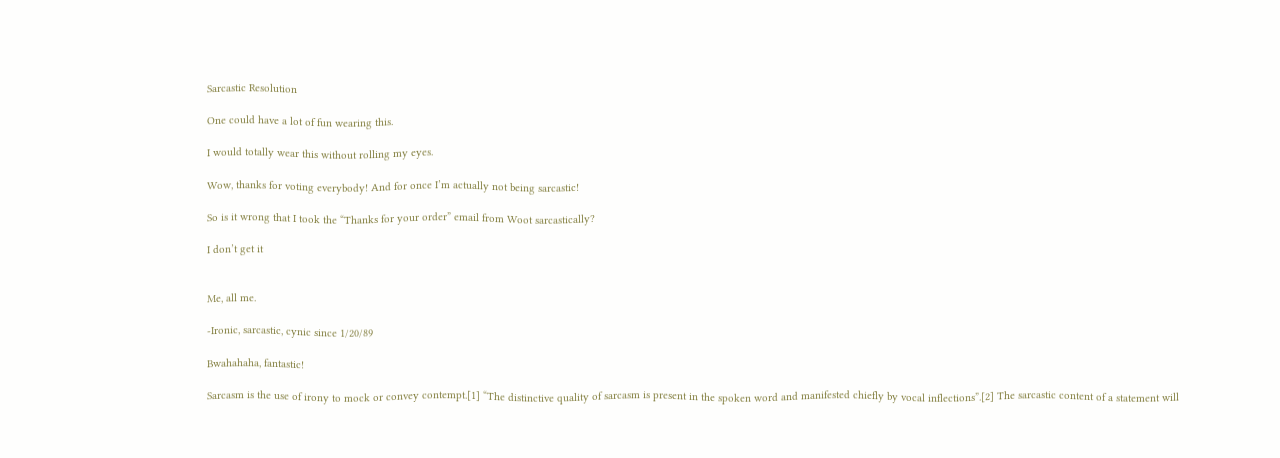Sarcastic Resolution

One could have a lot of fun wearing this.

I would totally wear this without rolling my eyes.

Wow, thanks for voting everybody! And for once I’m actually not being sarcastic!

So is it wrong that I took the “Thanks for your order” email from Woot sarcastically?

I don’t get it


Me, all me.

-Ironic, sarcastic, cynic since 1/20/89

Bwahahaha, fantastic!

Sarcasm is the use of irony to mock or convey contempt.[1] “The distinctive quality of sarcasm is present in the spoken word and manifested chiefly by vocal inflections”.[2] The sarcastic content of a statement will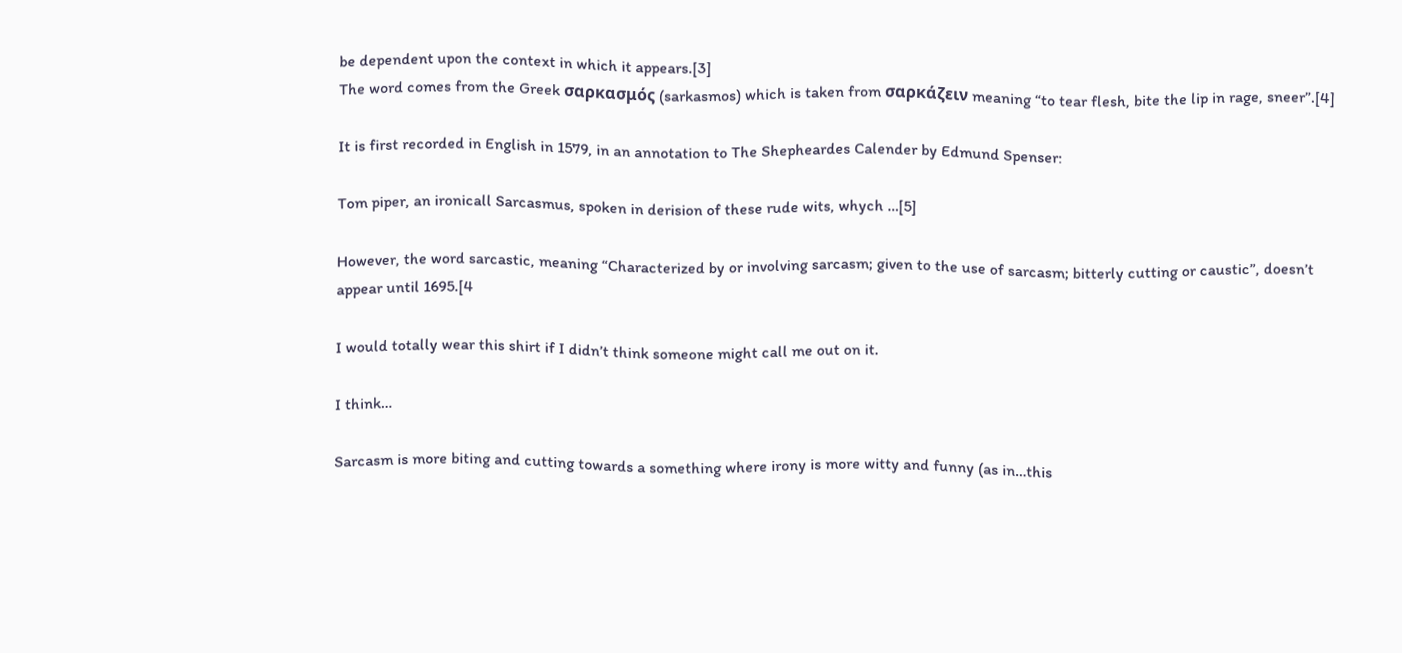be dependent upon the context in which it appears.[3]
The word comes from the Greek σαρκασμός (sarkasmos) which is taken from σαρκάζειν meaning “to tear flesh, bite the lip in rage, sneer”.[4]

It is first recorded in English in 1579, in an annotation to The Shepheardes Calender by Edmund Spenser:

Tom piper, an ironicall Sarcasmus, spoken in derision of these rude wits, whych …[5]

However, the word sarcastic, meaning “Characterized by or involving sarcasm; given to the use of sarcasm; bitterly cutting or caustic”, doesn’t appear until 1695.[4

I would totally wear this shirt if I didn’t think someone might call me out on it.

I think…

Sarcasm is more biting and cutting towards a something where irony is more witty and funny (as in…this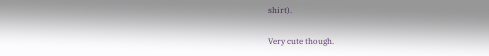shirt).

Very cute though.